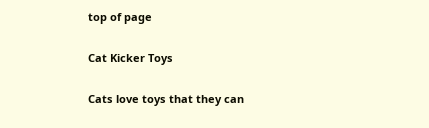top of page

Cat Kicker Toys

Cats love toys that they can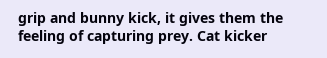grip and bunny kick, it gives them the feeling of capturing prey. Cat kicker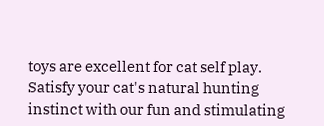toys are excellent for cat self play. Satisfy your cat's natural hunting instinct with our fun and stimulating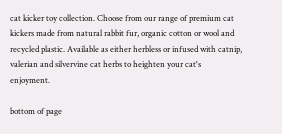cat kicker toy collection. Choose from our range of premium cat kickers made from natural rabbit fur, organic cotton or wool and recycled plastic. Available as either herbless or infused with catnip, valerian and silvervine cat herbs to heighten your cat's enjoyment.

bottom of page